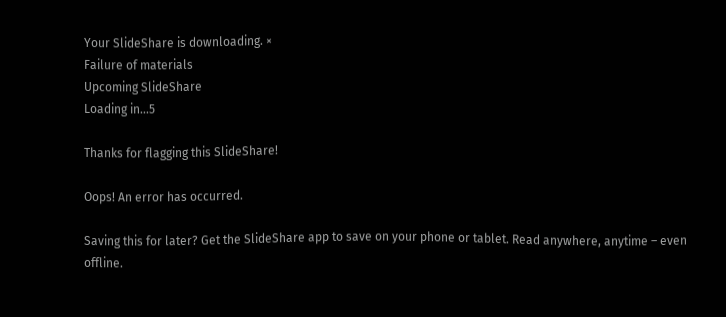Your SlideShare is downloading. ×
Failure of materials
Upcoming SlideShare
Loading in...5

Thanks for flagging this SlideShare!

Oops! An error has occurred.

Saving this for later? Get the SlideShare app to save on your phone or tablet. Read anywhere, anytime – even offline.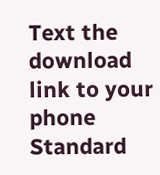Text the download link to your phone
Standard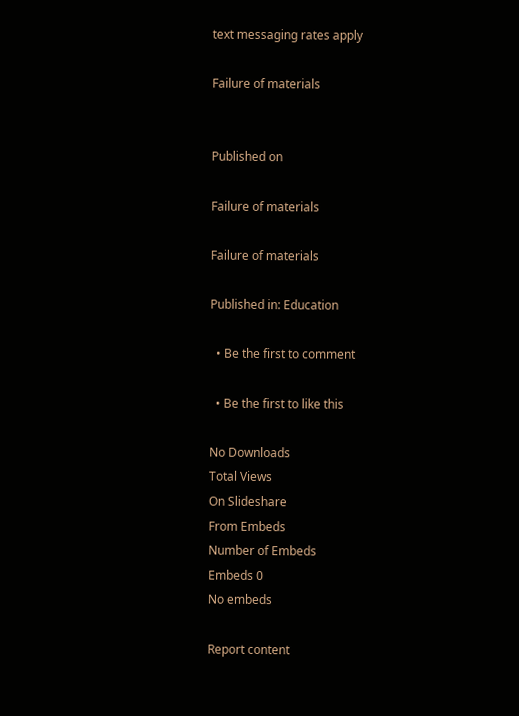text messaging rates apply

Failure of materials


Published on

Failure of materials

Failure of materials

Published in: Education

  • Be the first to comment

  • Be the first to like this

No Downloads
Total Views
On Slideshare
From Embeds
Number of Embeds
Embeds 0
No embeds

Report content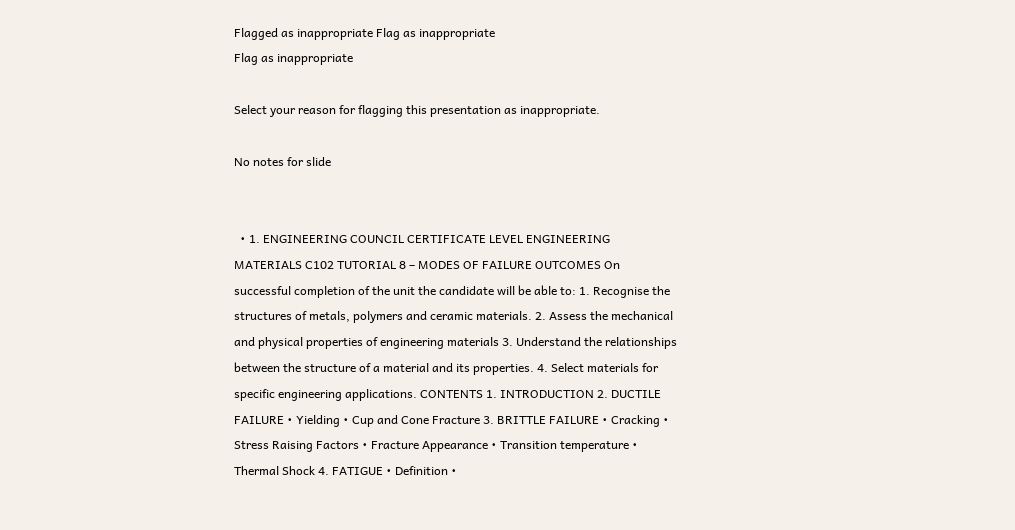Flagged as inappropriate Flag as inappropriate
Flag as inappropriate

Select your reason for flagging this presentation as inappropriate.

No notes for slide


  • 1. ENGINEERING COUNCIL CERTIFICATE LEVEL ENGINEERING MATERIALS C102 TUTORIAL 8 – MODES OF FAILURE OUTCOMES On successful completion of the unit the candidate will be able to: 1. Recognise the structures of metals, polymers and ceramic materials. 2. Assess the mechanical and physical properties of engineering materials 3. Understand the relationships between the structure of a material and its properties. 4. Select materials for specific engineering applications. CONTENTS 1. INTRODUCTION 2. DUCTILE FAILURE • Yielding • Cup and Cone Fracture 3. BRITTLE FAILURE • Cracking • Stress Raising Factors • Fracture Appearance • Transition temperature • Thermal Shock 4. FATIGUE • Definition •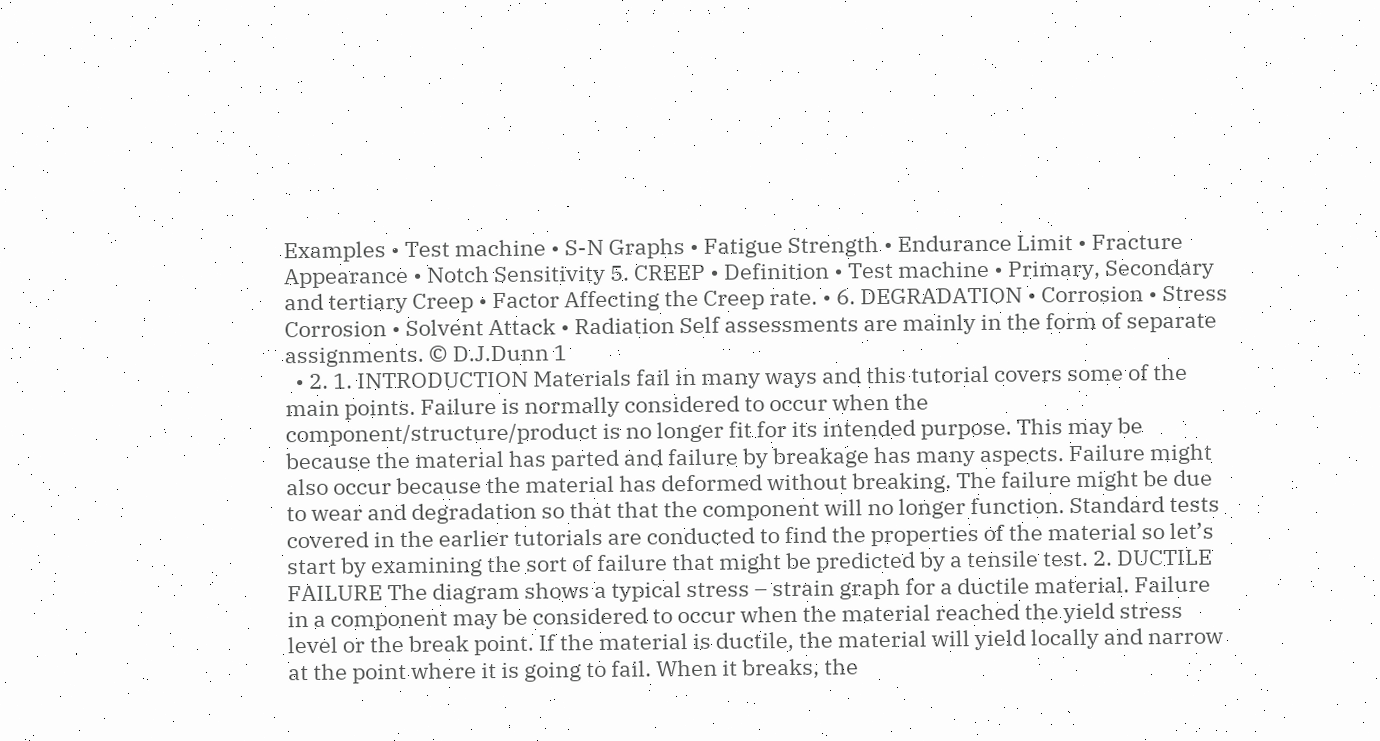Examples • Test machine • S-N Graphs • Fatigue Strength • Endurance Limit • Fracture Appearance • Notch Sensitivity 5. CREEP • Definition • Test machine • Primary, Secondary and tertiary Creep • Factor Affecting the Creep rate. • 6. DEGRADATION • Corrosion • Stress Corrosion • Solvent Attack • Radiation Self assessments are mainly in the form of separate assignments. © D.J.Dunn 1
  • 2. 1. INTRODUCTION Materials fail in many ways and this tutorial covers some of the main points. Failure is normally considered to occur when the component/structure/product is no longer fit for its intended purpose. This may be because the material has parted and failure by breakage has many aspects. Failure might also occur because the material has deformed without breaking. The failure might be due to wear and degradation so that that the component will no longer function. Standard tests covered in the earlier tutorials are conducted to find the properties of the material so let’s start by examining the sort of failure that might be predicted by a tensile test. 2. DUCTILE FAILURE The diagram shows a typical stress – strain graph for a ductile material. Failure in a component may be considered to occur when the material reached the yield stress level or the break point. If the material is ductile, the material will yield locally and narrow at the point where it is going to fail. When it breaks, the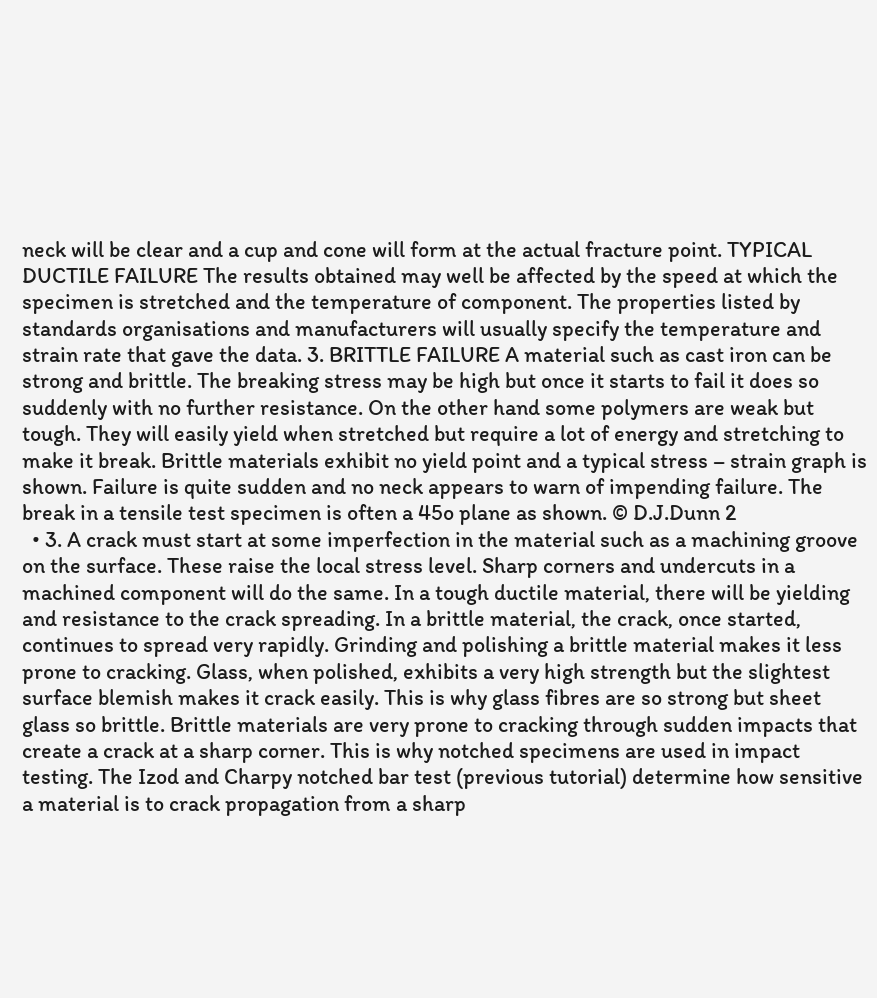neck will be clear and a cup and cone will form at the actual fracture point. TYPICAL DUCTILE FAILURE The results obtained may well be affected by the speed at which the specimen is stretched and the temperature of component. The properties listed by standards organisations and manufacturers will usually specify the temperature and strain rate that gave the data. 3. BRITTLE FAILURE A material such as cast iron can be strong and brittle. The breaking stress may be high but once it starts to fail it does so suddenly with no further resistance. On the other hand some polymers are weak but tough. They will easily yield when stretched but require a lot of energy and stretching to make it break. Brittle materials exhibit no yield point and a typical stress – strain graph is shown. Failure is quite sudden and no neck appears to warn of impending failure. The break in a tensile test specimen is often a 45o plane as shown. © D.J.Dunn 2
  • 3. A crack must start at some imperfection in the material such as a machining groove on the surface. These raise the local stress level. Sharp corners and undercuts in a machined component will do the same. In a tough ductile material, there will be yielding and resistance to the crack spreading. In a brittle material, the crack, once started, continues to spread very rapidly. Grinding and polishing a brittle material makes it less prone to cracking. Glass, when polished, exhibits a very high strength but the slightest surface blemish makes it crack easily. This is why glass fibres are so strong but sheet glass so brittle. Brittle materials are very prone to cracking through sudden impacts that create a crack at a sharp corner. This is why notched specimens are used in impact testing. The Izod and Charpy notched bar test (previous tutorial) determine how sensitive a material is to crack propagation from a sharp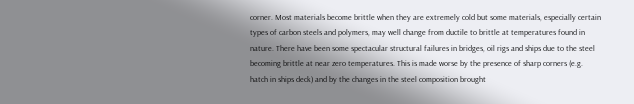corner. Most materials become brittle when they are extremely cold but some materials, especially certain types of carbon steels and polymers, may well change from ductile to brittle at temperatures found in nature. There have been some spectacular structural failures in bridges, oil rigs and ships due to the steel becoming brittle at near zero temperatures. This is made worse by the presence of sharp corners (e.g. hatch in ships deck) and by the changes in the steel composition brought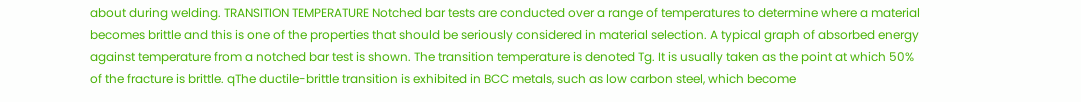about during welding. TRANSITION TEMPERATURE Notched bar tests are conducted over a range of temperatures to determine where a material becomes brittle and this is one of the properties that should be seriously considered in material selection. A typical graph of absorbed energy against temperature from a notched bar test is shown. The transition temperature is denoted Tg. It is usually taken as the point at which 50% of the fracture is brittle. qThe ductile-brittle transition is exhibited in BCC metals, such as low carbon steel, which become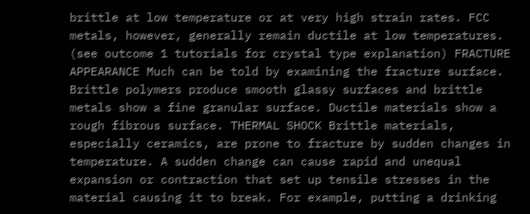brittle at low temperature or at very high strain rates. FCC metals, however, generally remain ductile at low temperatures. (see outcome 1 tutorials for crystal type explanation) FRACTURE APPEARANCE Much can be told by examining the fracture surface. Brittle polymers produce smooth glassy surfaces and brittle metals show a fine granular surface. Ductile materials show a rough fibrous surface. THERMAL SHOCK Brittle materials, especially ceramics, are prone to fracture by sudden changes in temperature. A sudden change can cause rapid and unequal expansion or contraction that set up tensile stresses in the material causing it to break. For example, putting a drinking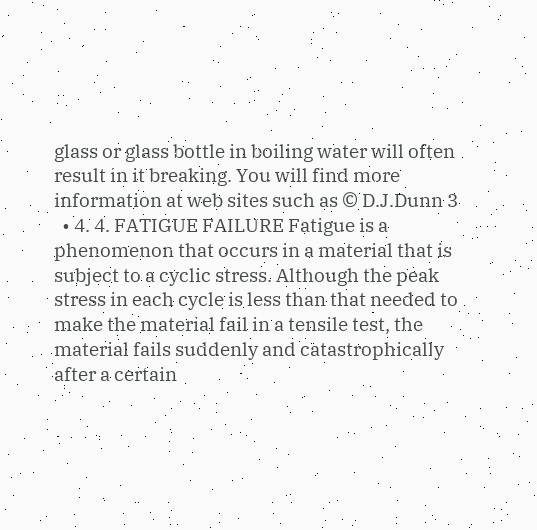glass or glass bottle in boiling water will often result in it breaking. You will find more information at web sites such as © D.J.Dunn 3
  • 4. 4. FATIGUE FAILURE Fatigue is a phenomenon that occurs in a material that is subject to a cyclic stress. Although the peak stress in each cycle is less than that needed to make the material fail in a tensile test, the material fails suddenly and catastrophically after a certain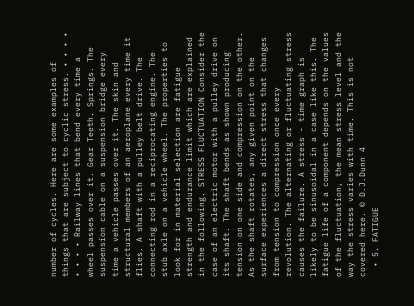number of cycles. Here are some examples of things that are subject to cyclic stress. • • • • • • • • Railway lines that bend every time a wheel passes over it. Gear Teeth. Springs. The suspension cable on a suspension bridge every time a vehicle passes over it. The skin and structural members of an aeroplane every time it flies. A shaft with a pulley belt drive. The connecting rod in a reciprocating engine. The stub axle on a vehicle wheel. The properties to look for in material selection are fatigue strength and endurance limit which are explained in the following. STRESS FLUCTUATION Consider the case of an electric motor with a pulley drive on its shaft. The shaft bends as shown producing tension on one side and compression on the other. As the shaft rotates, any given point on the surface experiences a direct stress that changes from tension to compression once every revolution. The alternating or fluctuating stress causes the failure. A stress - time graph is likely to be sinusoidal in a case like this. The fatigue life of a component depends on the values of the fluctuation, the mean stress level and the way the stress varies with time. This is not covered here. © D.J.Dunn 4
  • 5. FATIGUE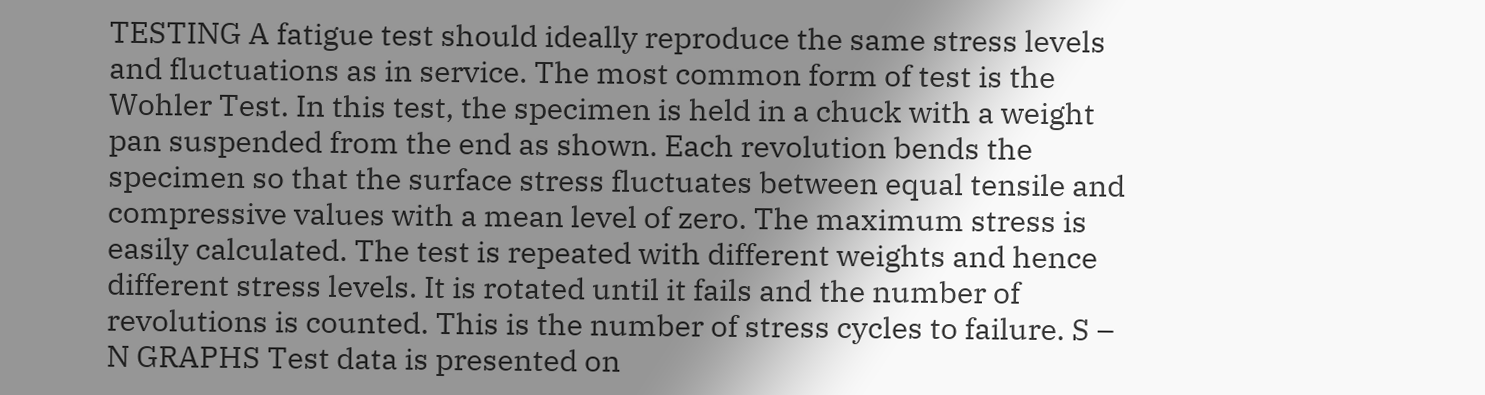TESTING A fatigue test should ideally reproduce the same stress levels and fluctuations as in service. The most common form of test is the Wohler Test. In this test, the specimen is held in a chuck with a weight pan suspended from the end as shown. Each revolution bends the specimen so that the surface stress fluctuates between equal tensile and compressive values with a mean level of zero. The maximum stress is easily calculated. The test is repeated with different weights and hence different stress levels. It is rotated until it fails and the number of revolutions is counted. This is the number of stress cycles to failure. S – N GRAPHS Test data is presented on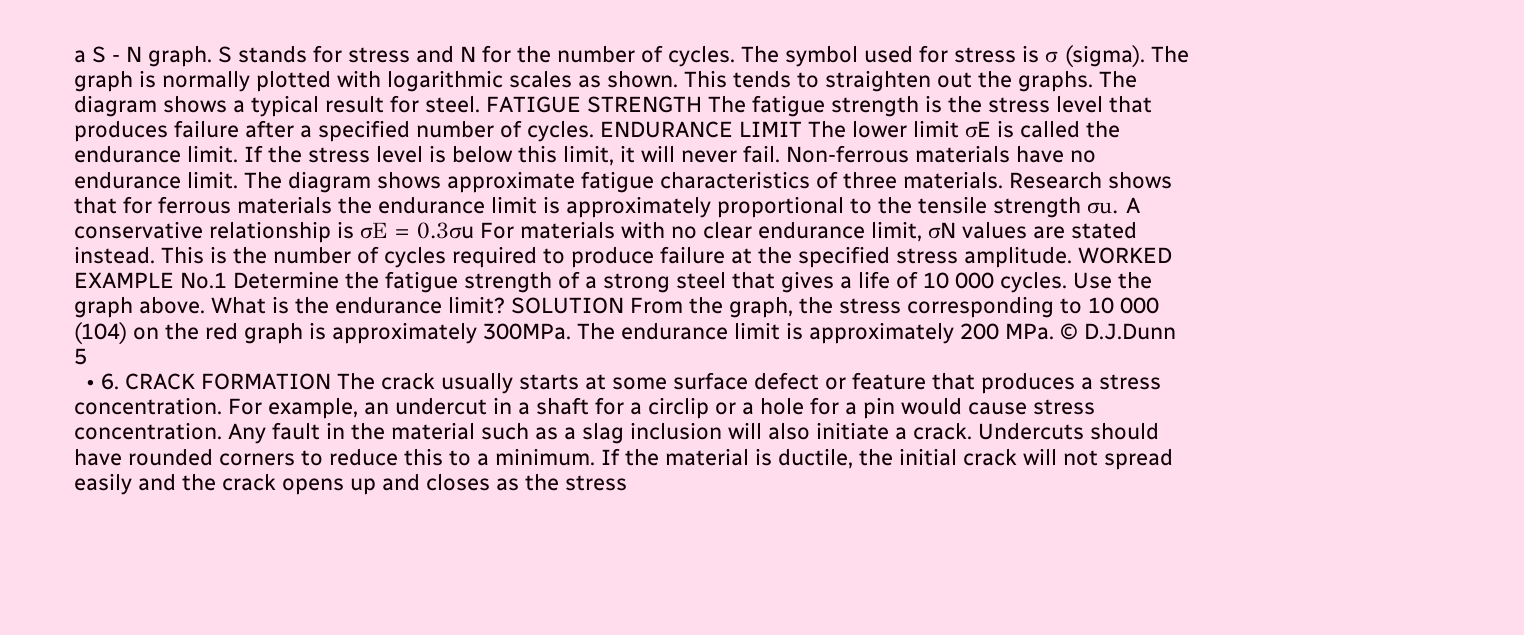a S - N graph. S stands for stress and N for the number of cycles. The symbol used for stress is σ (sigma). The graph is normally plotted with logarithmic scales as shown. This tends to straighten out the graphs. The diagram shows a typical result for steel. FATIGUE STRENGTH The fatigue strength is the stress level that produces failure after a specified number of cycles. ENDURANCE LIMIT The lower limit σE is called the endurance limit. If the stress level is below this limit, it will never fail. Non-ferrous materials have no endurance limit. The diagram shows approximate fatigue characteristics of three materials. Research shows that for ferrous materials the endurance limit is approximately proportional to the tensile strength σu. A conservative relationship is σE = 0.3σu For materials with no clear endurance limit, σN values are stated instead. This is the number of cycles required to produce failure at the specified stress amplitude. WORKED EXAMPLE No.1 Determine the fatigue strength of a strong steel that gives a life of 10 000 cycles. Use the graph above. What is the endurance limit? SOLUTION From the graph, the stress corresponding to 10 000 (104) on the red graph is approximately 300MPa. The endurance limit is approximately 200 MPa. © D.J.Dunn 5
  • 6. CRACK FORMATION The crack usually starts at some surface defect or feature that produces a stress concentration. For example, an undercut in a shaft for a circlip or a hole for a pin would cause stress concentration. Any fault in the material such as a slag inclusion will also initiate a crack. Undercuts should have rounded corners to reduce this to a minimum. If the material is ductile, the initial crack will not spread easily and the crack opens up and closes as the stress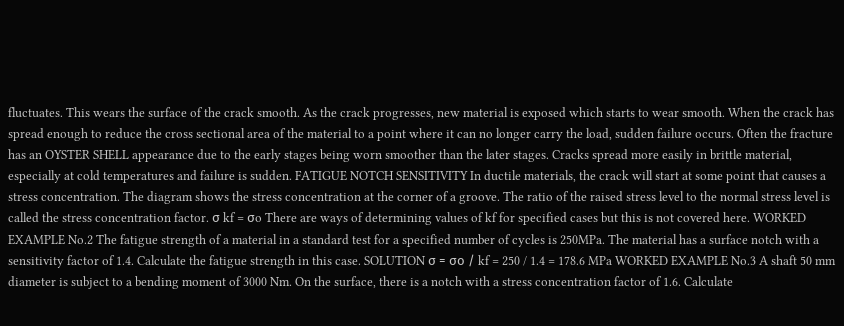fluctuates. This wears the surface of the crack smooth. As the crack progresses, new material is exposed which starts to wear smooth. When the crack has spread enough to reduce the cross sectional area of the material to a point where it can no longer carry the load, sudden failure occurs. Often the fracture has an OYSTER SHELL appearance due to the early stages being worn smoother than the later stages. Cracks spread more easily in brittle material, especially at cold temperatures and failure is sudden. FATIGUE NOTCH SENSITIVITY In ductile materials, the crack will start at some point that causes a stress concentration. The diagram shows the stress concentration at the corner of a groove. The ratio of the raised stress level to the normal stress level is called the stress concentration factor. σ kf = σo There are ways of determining values of kf for specified cases but this is not covered here. WORKED EXAMPLE No.2 The fatigue strength of a material in a standard test for a specified number of cycles is 250MPa. The material has a surface notch with a sensitivity factor of 1.4. Calculate the fatigue strength in this case. SOLUTION σ = σo / kf = 250 / 1.4 = 178.6 MPa WORKED EXAMPLE No.3 A shaft 50 mm diameter is subject to a bending moment of 3000 Nm. On the surface, there is a notch with a stress concentration factor of 1.6. Calculate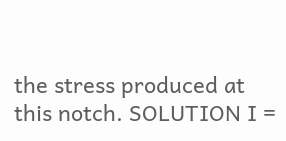the stress produced at this notch. SOLUTION I =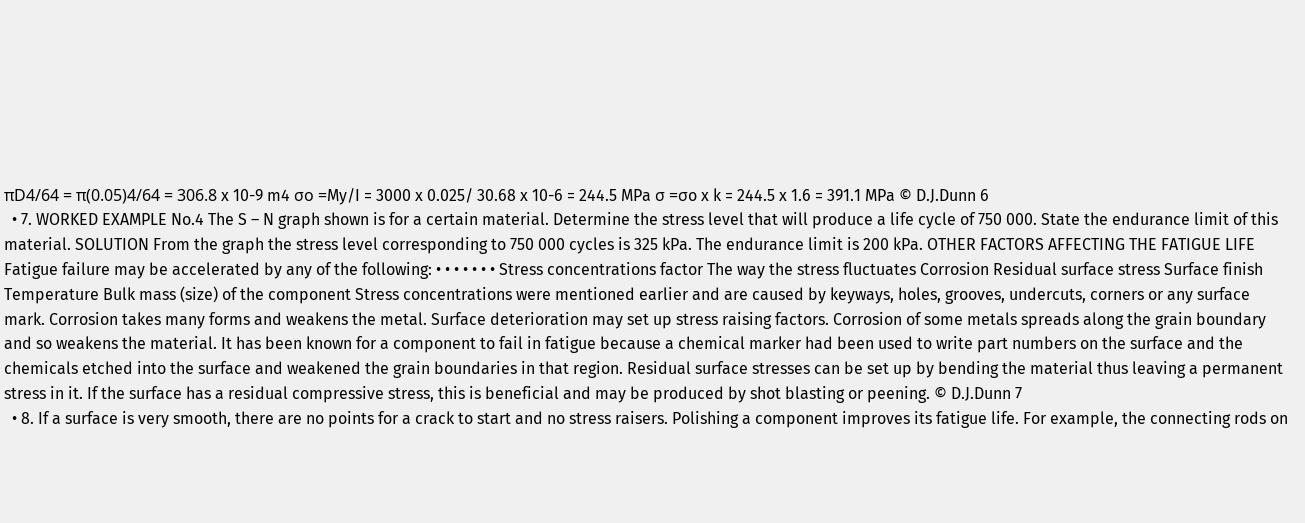πD4/64 = π(0.05)4/64 = 306.8 x 10-9 m4 σo =My/I = 3000 x 0.025/ 30.68 x 10-6 = 244.5 MPa σ =σo x k = 244.5 x 1.6 = 391.1 MPa © D.J.Dunn 6
  • 7. WORKED EXAMPLE No.4 The S – N graph shown is for a certain material. Determine the stress level that will produce a life cycle of 750 000. State the endurance limit of this material. SOLUTION From the graph the stress level corresponding to 750 000 cycles is 325 kPa. The endurance limit is 200 kPa. OTHER FACTORS AFFECTING THE FATIGUE LIFE Fatigue failure may be accelerated by any of the following: • • • • • • • Stress concentrations factor The way the stress fluctuates Corrosion Residual surface stress Surface finish Temperature Bulk mass (size) of the component Stress concentrations were mentioned earlier and are caused by keyways, holes, grooves, undercuts, corners or any surface mark. Corrosion takes many forms and weakens the metal. Surface deterioration may set up stress raising factors. Corrosion of some metals spreads along the grain boundary and so weakens the material. It has been known for a component to fail in fatigue because a chemical marker had been used to write part numbers on the surface and the chemicals etched into the surface and weakened the grain boundaries in that region. Residual surface stresses can be set up by bending the material thus leaving a permanent stress in it. If the surface has a residual compressive stress, this is beneficial and may be produced by shot blasting or peening. © D.J.Dunn 7
  • 8. If a surface is very smooth, there are no points for a crack to start and no stress raisers. Polishing a component improves its fatigue life. For example, the connecting rods on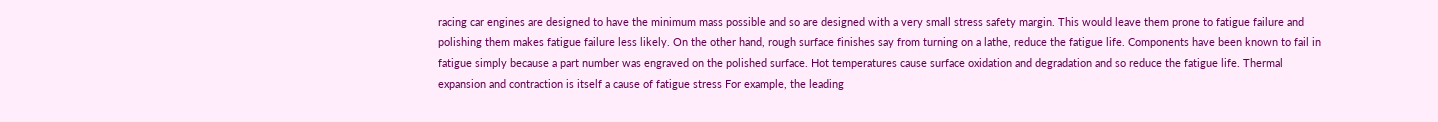racing car engines are designed to have the minimum mass possible and so are designed with a very small stress safety margin. This would leave them prone to fatigue failure and polishing them makes fatigue failure less likely. On the other hand, rough surface finishes say from turning on a lathe, reduce the fatigue life. Components have been known to fail in fatigue simply because a part number was engraved on the polished surface. Hot temperatures cause surface oxidation and degradation and so reduce the fatigue life. Thermal expansion and contraction is itself a cause of fatigue stress For example, the leading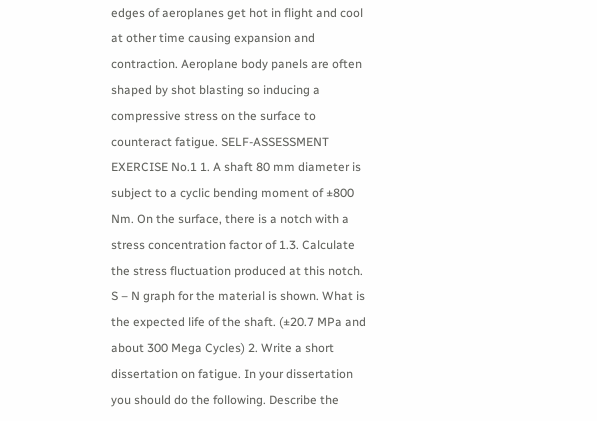edges of aeroplanes get hot in flight and cool at other time causing expansion and contraction. Aeroplane body panels are often shaped by shot blasting so inducing a compressive stress on the surface to counteract fatigue. SELF-ASSESSMENT EXERCISE No.1 1. A shaft 80 mm diameter is subject to a cyclic bending moment of ±800 Nm. On the surface, there is a notch with a stress concentration factor of 1.3. Calculate the stress fluctuation produced at this notch. S – N graph for the material is shown. What is the expected life of the shaft. (±20.7 MPa and about 300 Mega Cycles) 2. Write a short dissertation on fatigue. In your dissertation you should do the following. Describe the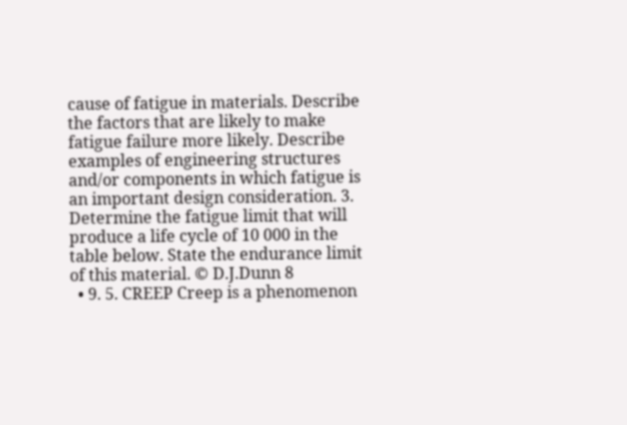cause of fatigue in materials. Describe the factors that are likely to make fatigue failure more likely. Describe examples of engineering structures and/or components in which fatigue is an important design consideration. 3. Determine the fatigue limit that will produce a life cycle of 10 000 in the table below. State the endurance limit of this material. © D.J.Dunn 8
  • 9. 5. CREEP Creep is a phenomenon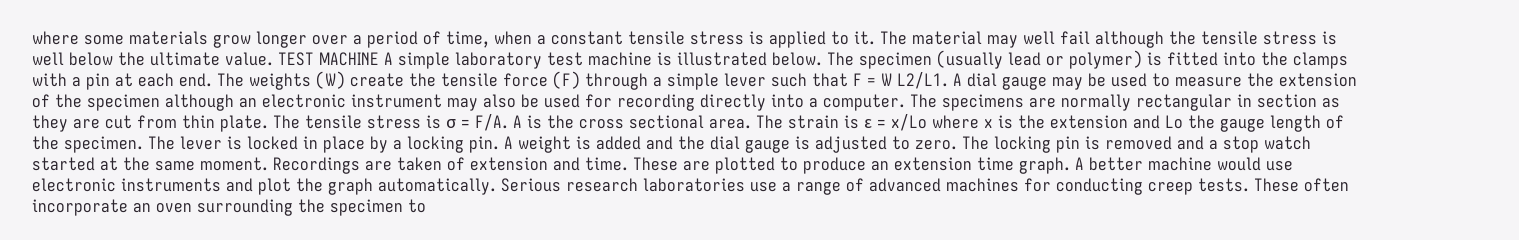where some materials grow longer over a period of time, when a constant tensile stress is applied to it. The material may well fail although the tensile stress is well below the ultimate value. TEST MACHINE A simple laboratory test machine is illustrated below. The specimen (usually lead or polymer) is fitted into the clamps with a pin at each end. The weights (W) create the tensile force (F) through a simple lever such that F = W L2/L1. A dial gauge may be used to measure the extension of the specimen although an electronic instrument may also be used for recording directly into a computer. The specimens are normally rectangular in section as they are cut from thin plate. The tensile stress is σ = F/A. A is the cross sectional area. The strain is ε = x/Lo where x is the extension and Lo the gauge length of the specimen. The lever is locked in place by a locking pin. A weight is added and the dial gauge is adjusted to zero. The locking pin is removed and a stop watch started at the same moment. Recordings are taken of extension and time. These are plotted to produce an extension time graph. A better machine would use electronic instruments and plot the graph automatically. Serious research laboratories use a range of advanced machines for conducting creep tests. These often incorporate an oven surrounding the specimen to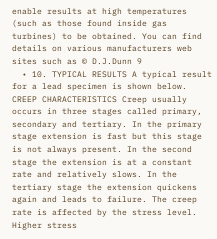enable results at high temperatures (such as those found inside gas turbines) to be obtained. You can find details on various manufacturers web sites such as © D.J.Dunn 9
  • 10. TYPICAL RESULTS A typical result for a lead specimen is shown below. CREEP CHARACTERISTICS Creep usually occurs in three stages called primary, secondary and tertiary. In the primary stage extension is fast but this stage is not always present. In the second stage the extension is at a constant rate and relatively slows. In the tertiary stage the extension quickens again and leads to failure. The creep rate is affected by the stress level. Higher stress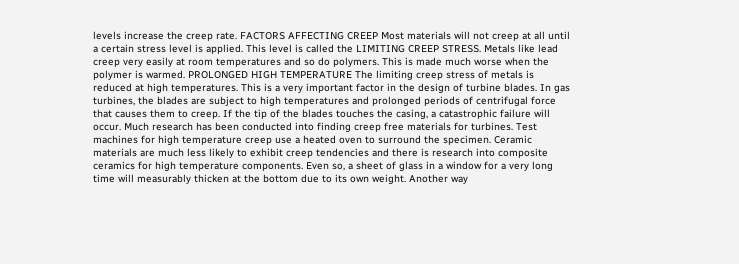levels increase the creep rate. FACTORS AFFECTING CREEP Most materials will not creep at all until a certain stress level is applied. This level is called the LIMITING CREEP STRESS. Metals like lead creep very easily at room temperatures and so do polymers. This is made much worse when the polymer is warmed. PROLONGED HIGH TEMPERATURE The limiting creep stress of metals is reduced at high temperatures. This is a very important factor in the design of turbine blades. In gas turbines, the blades are subject to high temperatures and prolonged periods of centrifugal force that causes them to creep. If the tip of the blades touches the casing, a catastrophic failure will occur. Much research has been conducted into finding creep free materials for turbines. Test machines for high temperature creep use a heated oven to surround the specimen. Ceramic materials are much less likely to exhibit creep tendencies and there is research into composite ceramics for high temperature components. Even so, a sheet of glass in a window for a very long time will measurably thicken at the bottom due to its own weight. Another way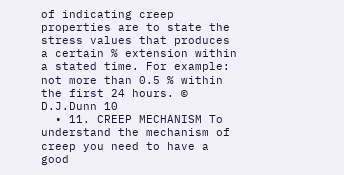of indicating creep properties are to state the stress values that produces a certain % extension within a stated time. For example: not more than 0.5 % within the first 24 hours. © D.J.Dunn 10
  • 11. CREEP MECHANISM To understand the mechanism of creep you need to have a good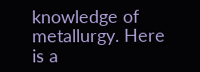knowledge of metallurgy. Here is a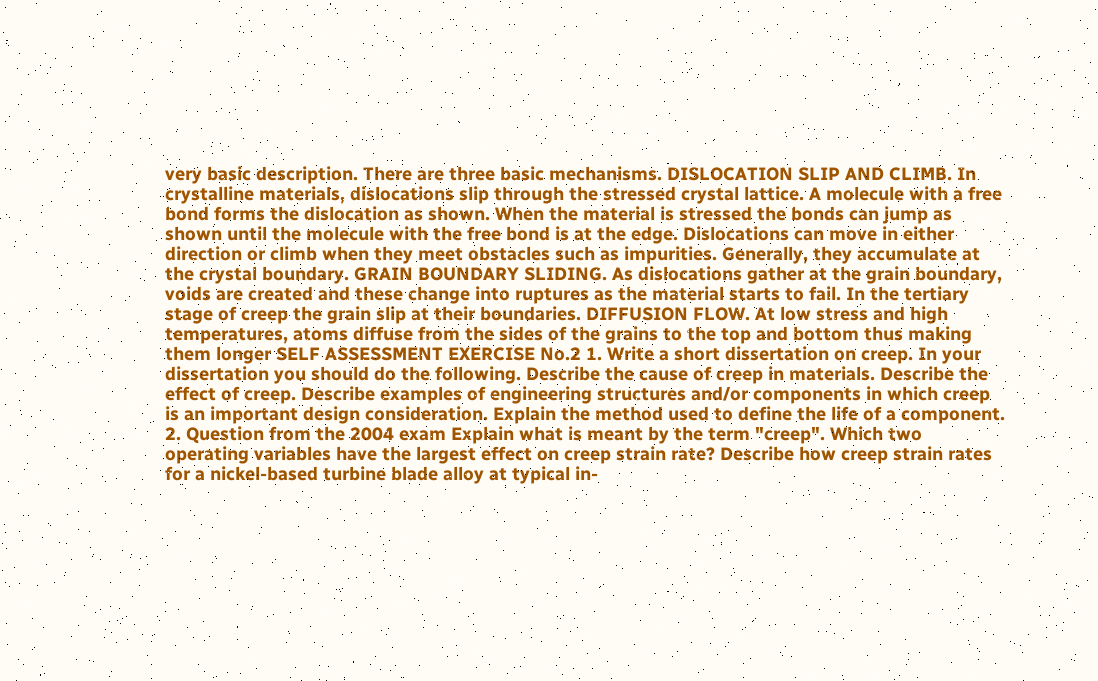very basic description. There are three basic mechanisms. DISLOCATION SLIP AND CLIMB. In crystalline materials, dislocations slip through the stressed crystal lattice. A molecule with a free bond forms the dislocation as shown. When the material is stressed the bonds can jump as shown until the molecule with the free bond is at the edge. Dislocations can move in either direction or climb when they meet obstacles such as impurities. Generally, they accumulate at the crystal boundary. GRAIN BOUNDARY SLIDING. As dislocations gather at the grain boundary, voids are created and these change into ruptures as the material starts to fail. In the tertiary stage of creep the grain slip at their boundaries. DIFFUSION FLOW. At low stress and high temperatures, atoms diffuse from the sides of the grains to the top and bottom thus making them longer SELF ASSESSMENT EXERCISE No.2 1. Write a short dissertation on creep. In your dissertation you should do the following. Describe the cause of creep in materials. Describe the effect of creep. Describe examples of engineering structures and/or components in which creep is an important design consideration. Explain the method used to define the life of a component. 2. Question from the 2004 exam Explain what is meant by the term "creep". Which two operating variables have the largest effect on creep strain rate? Describe how creep strain rates for a nickel-based turbine blade alloy at typical in-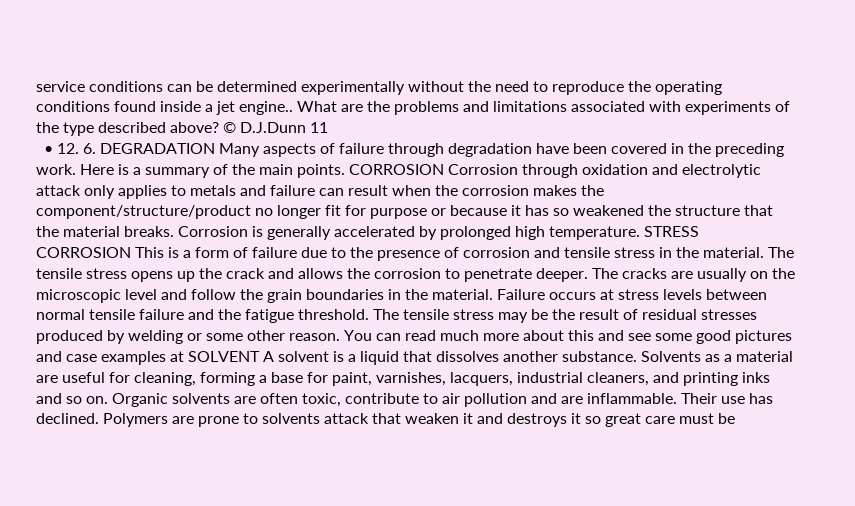service conditions can be determined experimentally without the need to reproduce the operating conditions found inside a jet engine.. What are the problems and limitations associated with experiments of the type described above? © D.J.Dunn 11
  • 12. 6. DEGRADATION Many aspects of failure through degradation have been covered in the preceding work. Here is a summary of the main points. CORROSION Corrosion through oxidation and electrolytic attack only applies to metals and failure can result when the corrosion makes the component/structure/product no longer fit for purpose or because it has so weakened the structure that the material breaks. Corrosion is generally accelerated by prolonged high temperature. STRESS CORROSION This is a form of failure due to the presence of corrosion and tensile stress in the material. The tensile stress opens up the crack and allows the corrosion to penetrate deeper. The cracks are usually on the microscopic level and follow the grain boundaries in the material. Failure occurs at stress levels between normal tensile failure and the fatigue threshold. The tensile stress may be the result of residual stresses produced by welding or some other reason. You can read much more about this and see some good pictures and case examples at SOLVENT A solvent is a liquid that dissolves another substance. Solvents as a material are useful for cleaning, forming a base for paint, varnishes, lacquers, industrial cleaners, and printing inks and so on. Organic solvents are often toxic, contribute to air pollution and are inflammable. Their use has declined. Polymers are prone to solvents attack that weaken it and destroys it so great care must be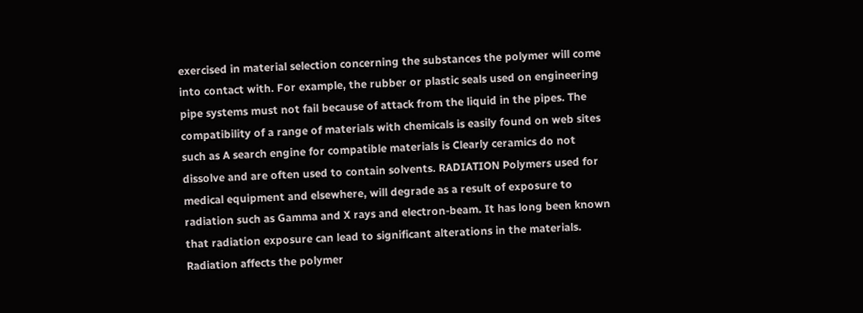exercised in material selection concerning the substances the polymer will come into contact with. For example, the rubber or plastic seals used on engineering pipe systems must not fail because of attack from the liquid in the pipes. The compatibility of a range of materials with chemicals is easily found on web sites such as A search engine for compatible materials is Clearly ceramics do not dissolve and are often used to contain solvents. RADIATION Polymers used for medical equipment and elsewhere, will degrade as a result of exposure to radiation such as Gamma and X rays and electron-beam. It has long been known that radiation exposure can lead to significant alterations in the materials. Radiation affects the polymer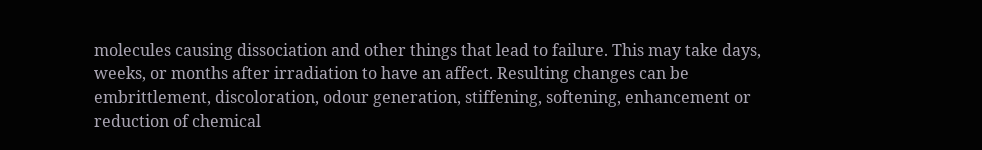molecules causing dissociation and other things that lead to failure. This may take days, weeks, or months after irradiation to have an affect. Resulting changes can be embrittlement, discoloration, odour generation, stiffening, softening, enhancement or reduction of chemical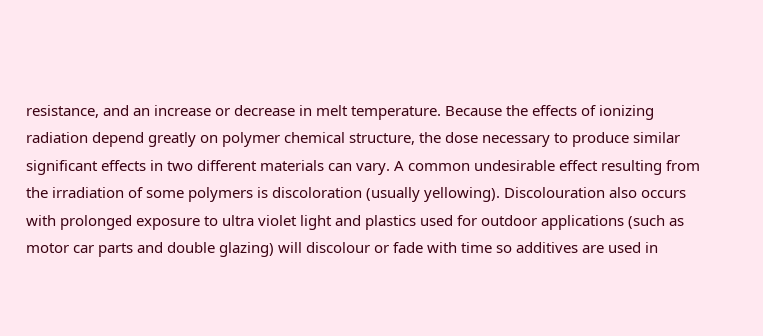resistance, and an increase or decrease in melt temperature. Because the effects of ionizing radiation depend greatly on polymer chemical structure, the dose necessary to produce similar significant effects in two different materials can vary. A common undesirable effect resulting from the irradiation of some polymers is discoloration (usually yellowing). Discolouration also occurs with prolonged exposure to ultra violet light and plastics used for outdoor applications (such as motor car parts and double glazing) will discolour or fade with time so additives are used in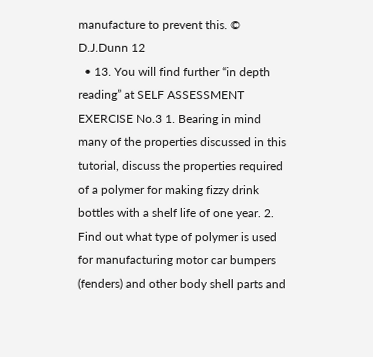manufacture to prevent this. © D.J.Dunn 12
  • 13. You will find further “in depth reading” at SELF ASSESSMENT EXERCISE No.3 1. Bearing in mind many of the properties discussed in this tutorial, discuss the properties required of a polymer for making fizzy drink bottles with a shelf life of one year. 2. Find out what type of polymer is used for manufacturing motor car bumpers (fenders) and other body shell parts and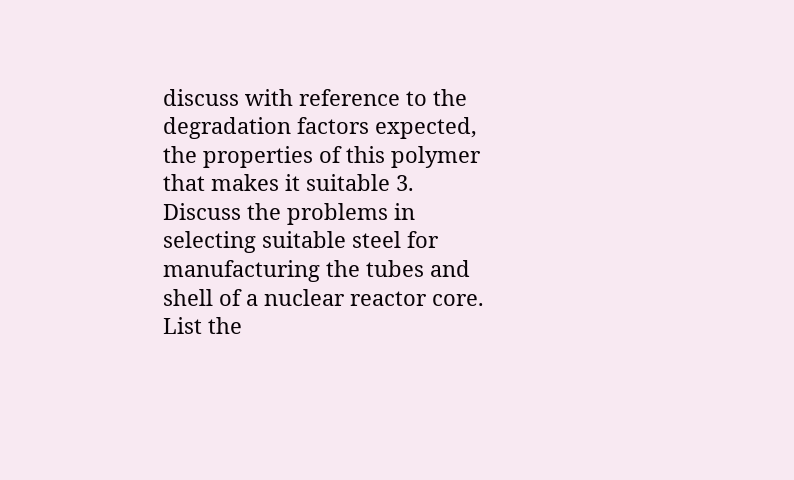discuss with reference to the degradation factors expected, the properties of this polymer that makes it suitable 3. Discuss the problems in selecting suitable steel for manufacturing the tubes and shell of a nuclear reactor core. List the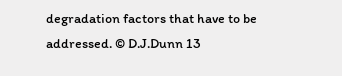degradation factors that have to be addressed. © D.J.Dunn 13